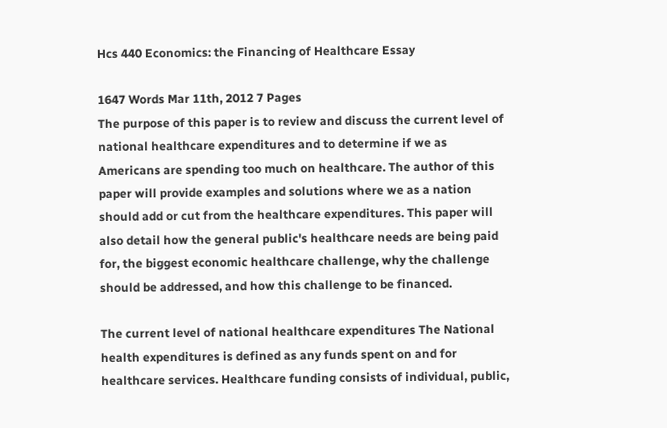Hcs 440 Economics: the Financing of Healthcare Essay

1647 Words Mar 11th, 2012 7 Pages
The purpose of this paper is to review and discuss the current level of national healthcare expenditures and to determine if we as Americans are spending too much on healthcare. The author of this paper will provide examples and solutions where we as a nation should add or cut from the healthcare expenditures. This paper will also detail how the general public's healthcare needs are being paid for, the biggest economic healthcare challenge, why the challenge should be addressed, and how this challenge to be financed.

The current level of national healthcare expenditures The National health expenditures is defined as any funds spent on and for healthcare services. Healthcare funding consists of individual, public,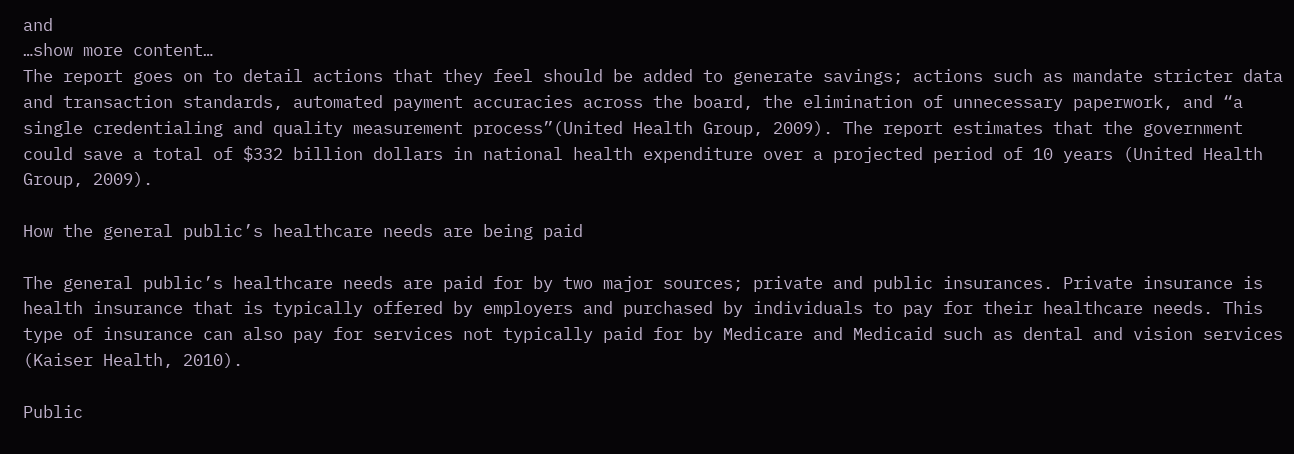and
…show more content…
The report goes on to detail actions that they feel should be added to generate savings; actions such as mandate stricter data and transaction standards, automated payment accuracies across the board, the elimination of unnecessary paperwork, and “a single credentialing and quality measurement process”(United Health Group, 2009). The report estimates that the government could save a total of $332 billion dollars in national health expenditure over a projected period of 10 years (United Health Group, 2009).

How the general public’s healthcare needs are being paid

The general public’s healthcare needs are paid for by two major sources; private and public insurances. Private insurance is health insurance that is typically offered by employers and purchased by individuals to pay for their healthcare needs. This type of insurance can also pay for services not typically paid for by Medicare and Medicaid such as dental and vision services (Kaiser Health, 2010).

Public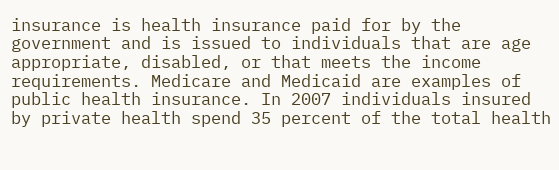insurance is health insurance paid for by the government and is issued to individuals that are age appropriate, disabled, or that meets the income requirements. Medicare and Medicaid are examples of public health insurance. In 2007 individuals insured by private health spend 35 percent of the total health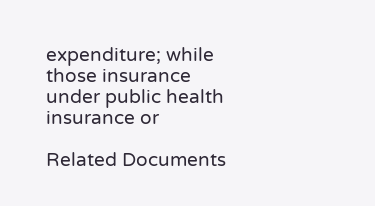expenditure; while those insurance under public health insurance or

Related Documents